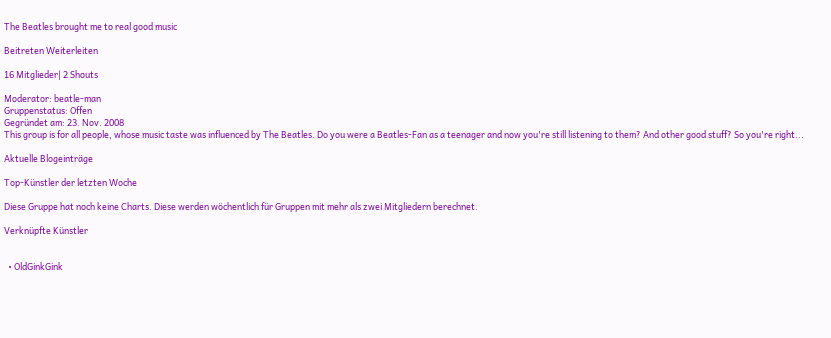The Beatles brought me to real good music

Beitreten Weiterleiten

16 Mitglieder| 2 Shouts

Moderator: beatle-man
Gruppenstatus: Offen
Gegründet am: 23. Nov. 2008
This group is for all people, whose music taste was influenced by The Beatles. Do you were a Beatles-Fan as a teenager and now you're still listening to them? And other good stuff? So you're right...

Aktuelle Blogeinträge

Top-Künstler der letzten Woche

Diese Gruppe hat noch keine Charts. Diese werden wöchentlich für Gruppen mit mehr als zwei Mitgliedern berechnet.

Verknüpfte Künstler


  • OldGinkGink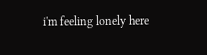i'm feeling lonely here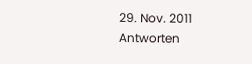29. Nov. 2011 Antworten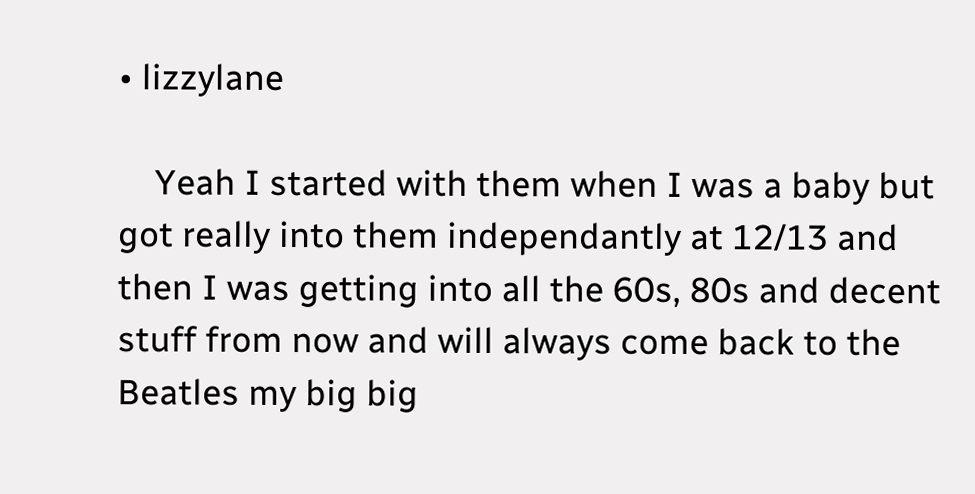• lizzylane

    Yeah I started with them when I was a baby but got really into them independantly at 12/13 and then I was getting into all the 60s, 80s and decent stuff from now and will always come back to the Beatles my big big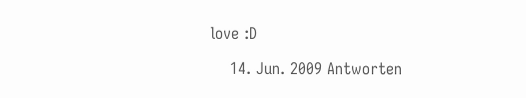love :D

    14. Jun. 2009 Antworten